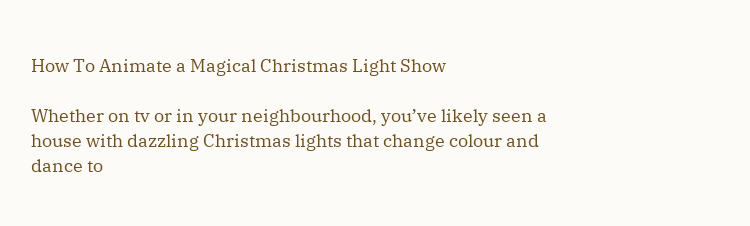How To Animate a Magical Christmas Light Show

Whether on tv or in your neighbourhood, you’ve likely seen a house with dazzling Christmas lights that change colour and dance to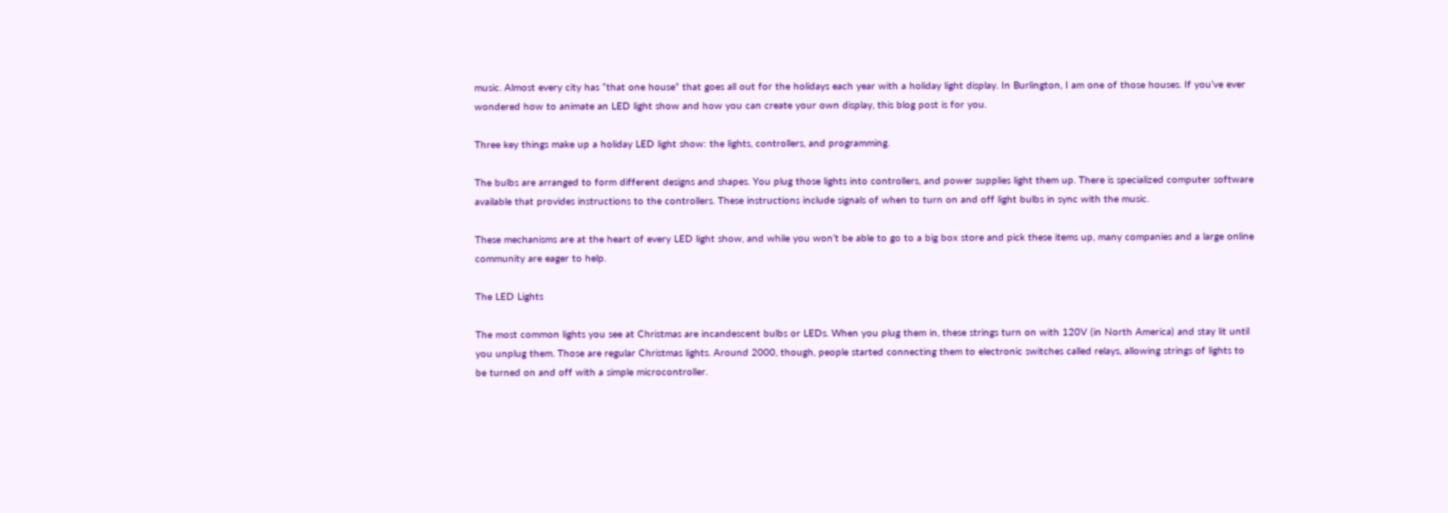music. Almost every city has “that one house” that goes all out for the holidays each year with a holiday light display. In Burlington, I am one of those houses. If you’ve ever wondered how to animate an LED light show and how you can create your own display, this blog post is for you.

Three key things make up a holiday LED light show: the lights, controllers, and programming.

The bulbs are arranged to form different designs and shapes. You plug those lights into controllers, and power supplies light them up. There is specialized computer software available that provides instructions to the controllers. These instructions include signals of when to turn on and off light bulbs in sync with the music.

These mechanisms are at the heart of every LED light show, and while you won’t be able to go to a big box store and pick these items up, many companies and a large online community are eager to help.

The LED Lights

The most common lights you see at Christmas are incandescent bulbs or LEDs. When you plug them in, these strings turn on with 120V (in North America) and stay lit until you unplug them. Those are regular Christmas lights. Around 2000, though, people started connecting them to electronic switches called relays, allowing strings of lights to be turned on and off with a simple microcontroller.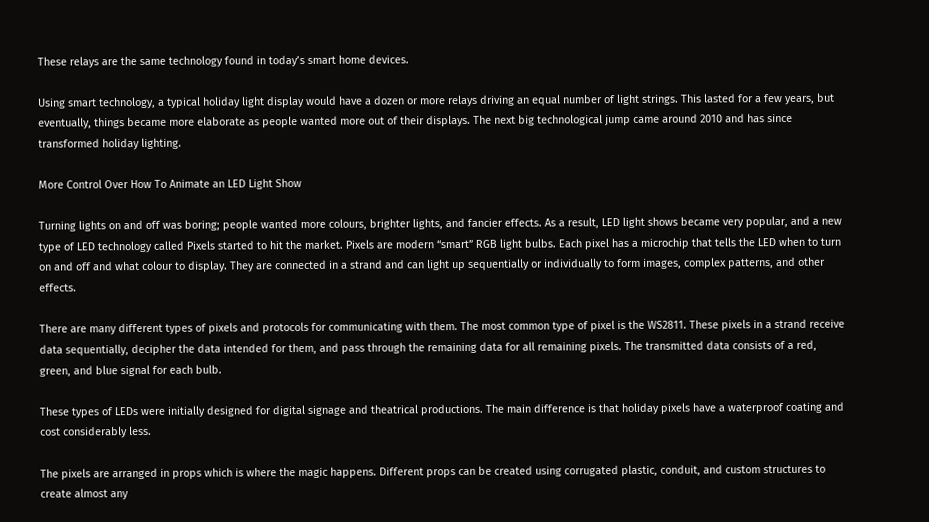These relays are the same technology found in today’s smart home devices.

Using smart technology, a typical holiday light display would have a dozen or more relays driving an equal number of light strings. This lasted for a few years, but eventually, things became more elaborate as people wanted more out of their displays. The next big technological jump came around 2010 and has since transformed holiday lighting.

More Control Over How To Animate an LED Light Show

Turning lights on and off was boring; people wanted more colours, brighter lights, and fancier effects. As a result, LED light shows became very popular, and a new type of LED technology called Pixels started to hit the market. Pixels are modern “smart” RGB light bulbs. Each pixel has a microchip that tells the LED when to turn on and off and what colour to display. They are connected in a strand and can light up sequentially or individually to form images, complex patterns, and other effects.

There are many different types of pixels and protocols for communicating with them. The most common type of pixel is the WS2811. These pixels in a strand receive data sequentially, decipher the data intended for them, and pass through the remaining data for all remaining pixels. The transmitted data consists of a red, green, and blue signal for each bulb.

These types of LEDs were initially designed for digital signage and theatrical productions. The main difference is that holiday pixels have a waterproof coating and cost considerably less.

The pixels are arranged in props which is where the magic happens. Different props can be created using corrugated plastic, conduit, and custom structures to create almost any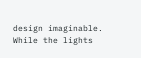design imaginable. While the lights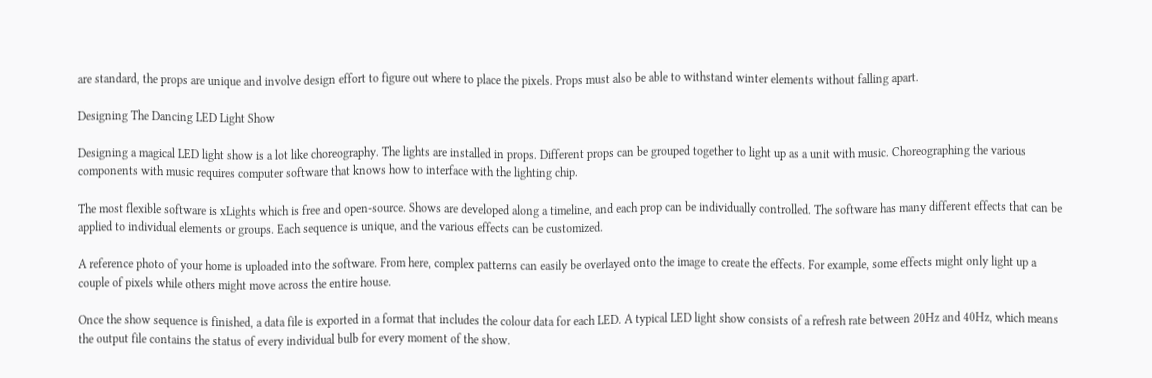are standard, the props are unique and involve design effort to figure out where to place the pixels. Props must also be able to withstand winter elements without falling apart.

Designing The Dancing LED Light Show

Designing a magical LED light show is a lot like choreography. The lights are installed in props. Different props can be grouped together to light up as a unit with music. Choreographing the various components with music requires computer software that knows how to interface with the lighting chip.

The most flexible software is xLights which is free and open-source. Shows are developed along a timeline, and each prop can be individually controlled. The software has many different effects that can be applied to individual elements or groups. Each sequence is unique, and the various effects can be customized.

A reference photo of your home is uploaded into the software. From here, complex patterns can easily be overlayed onto the image to create the effects. For example, some effects might only light up a couple of pixels while others might move across the entire house.

Once the show sequence is finished, a data file is exported in a format that includes the colour data for each LED. A typical LED light show consists of a refresh rate between 20Hz and 40Hz, which means the output file contains the status of every individual bulb for every moment of the show.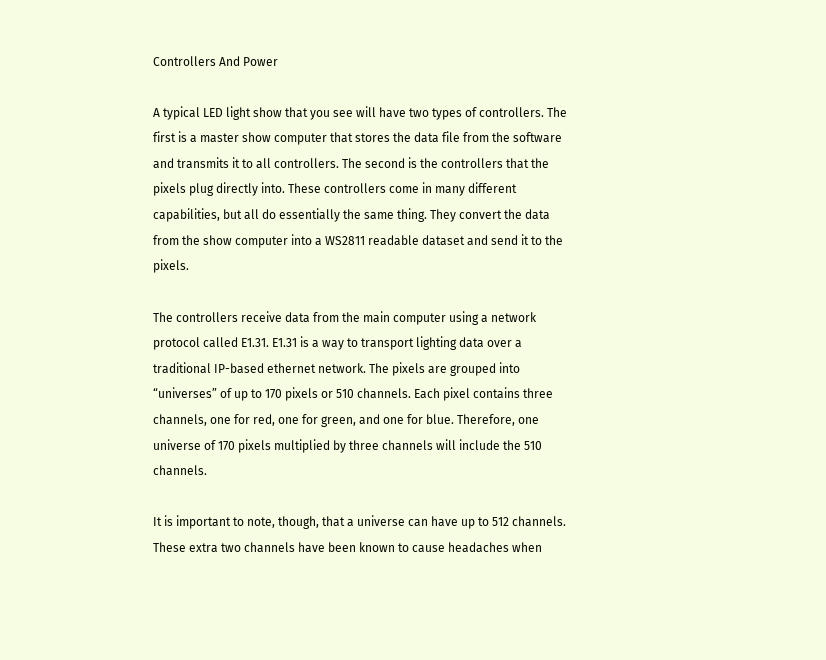Controllers And Power

A typical LED light show that you see will have two types of controllers. The first is a master show computer that stores the data file from the software and transmits it to all controllers. The second is the controllers that the pixels plug directly into. These controllers come in many different capabilities, but all do essentially the same thing. They convert the data from the show computer into a WS2811 readable dataset and send it to the pixels.

The controllers receive data from the main computer using a network protocol called E1.31. E1.31 is a way to transport lighting data over a traditional IP-based ethernet network. The pixels are grouped into “universes” of up to 170 pixels or 510 channels. Each pixel contains three channels, one for red, one for green, and one for blue. Therefore, one universe of 170 pixels multiplied by three channels will include the 510 channels.

It is important to note, though, that a universe can have up to 512 channels. These extra two channels have been known to cause headaches when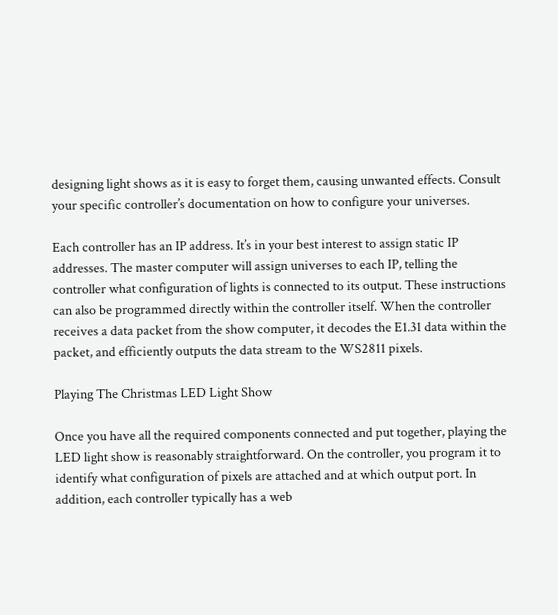designing light shows as it is easy to forget them, causing unwanted effects. Consult your specific controller’s documentation on how to configure your universes.

Each controller has an IP address. It’s in your best interest to assign static IP addresses. The master computer will assign universes to each IP, telling the controller what configuration of lights is connected to its output. These instructions can also be programmed directly within the controller itself. When the controller receives a data packet from the show computer, it decodes the E1.31 data within the packet, and efficiently outputs the data stream to the WS2811 pixels.

Playing The Christmas LED Light Show

Once you have all the required components connected and put together, playing the LED light show is reasonably straightforward. On the controller, you program it to identify what configuration of pixels are attached and at which output port. In addition, each controller typically has a web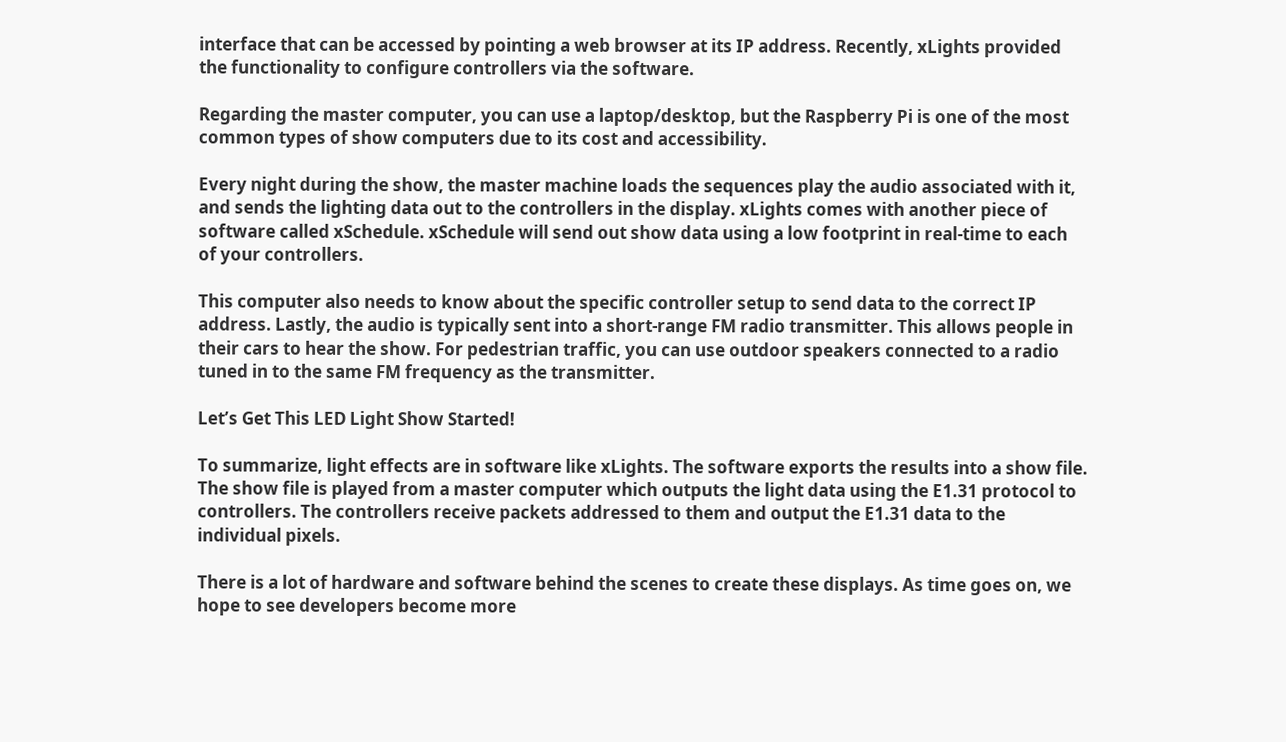interface that can be accessed by pointing a web browser at its IP address. Recently, xLights provided the functionality to configure controllers via the software.

Regarding the master computer, you can use a laptop/desktop, but the Raspberry Pi is one of the most common types of show computers due to its cost and accessibility.

Every night during the show, the master machine loads the sequences play the audio associated with it, and sends the lighting data out to the controllers in the display. xLights comes with another piece of software called xSchedule. xSchedule will send out show data using a low footprint in real-time to each of your controllers.

This computer also needs to know about the specific controller setup to send data to the correct IP address. Lastly, the audio is typically sent into a short-range FM radio transmitter. This allows people in their cars to hear the show. For pedestrian traffic, you can use outdoor speakers connected to a radio tuned in to the same FM frequency as the transmitter.

Let’s Get This LED Light Show Started!

To summarize, light effects are in software like xLights. The software exports the results into a show file. The show file is played from a master computer which outputs the light data using the E1.31 protocol to controllers. The controllers receive packets addressed to them and output the E1.31 data to the individual pixels.

There is a lot of hardware and software behind the scenes to create these displays. As time goes on, we hope to see developers become more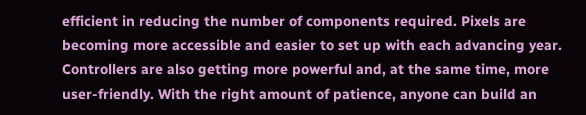efficient in reducing the number of components required. Pixels are becoming more accessible and easier to set up with each advancing year. Controllers are also getting more powerful and, at the same time, more user-friendly. With the right amount of patience, anyone can build an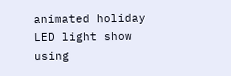animated holiday LED light show using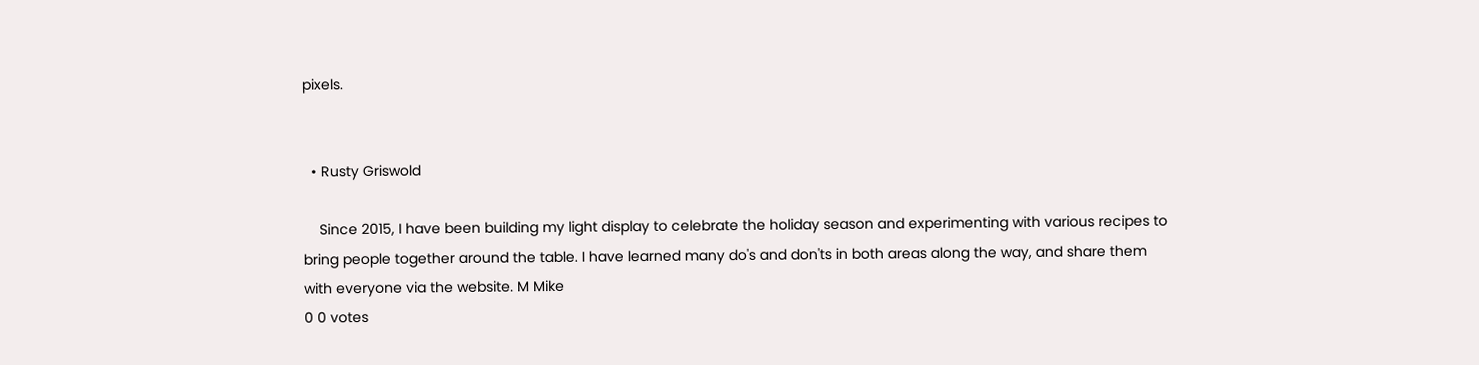pixels.


  • Rusty Griswold

    Since 2015, I have been building my light display to celebrate the holiday season and experimenting with various recipes to bring people together around the table. I have learned many do's and don'ts in both areas along the way, and share them with everyone via the website. M Mike
0 0 votes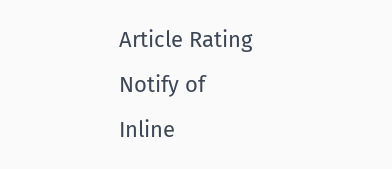Article Rating
Notify of
Inline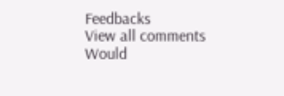Feedbacks
View all comments
Would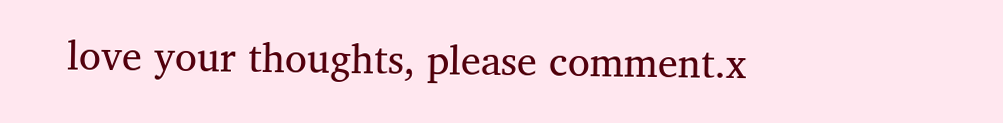love your thoughts, please comment.x